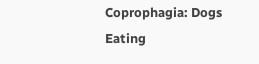Coprophagia: Dogs Eating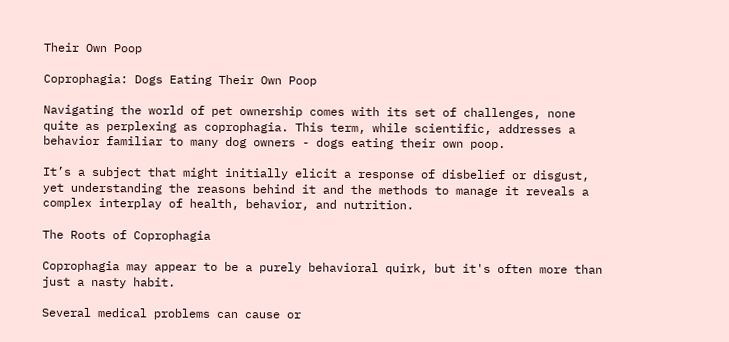Their Own Poop

Coprophagia: Dogs Eating Their Own Poop

Navigating the world of pet ownership comes with its set of challenges, none quite as perplexing as coprophagia. This term, while scientific, addresses a behavior familiar to many dog owners - dogs eating their own poop.

It’s a subject that might initially elicit a response of disbelief or disgust, yet understanding the reasons behind it and the methods to manage it reveals a complex interplay of health, behavior, and nutrition.

The Roots of Coprophagia

Coprophagia may appear to be a purely behavioral quirk, but it's often more than just a nasty habit.

Several medical problems can cause or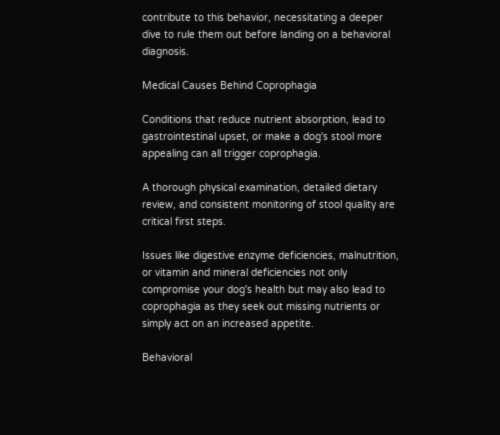contribute to this behavior, necessitating a deeper dive to rule them out before landing on a behavioral diagnosis.

Medical Causes Behind Coprophagia

Conditions that reduce nutrient absorption, lead to gastrointestinal upset, or make a dog's stool more appealing can all trigger coprophagia.

A thorough physical examination, detailed dietary review, and consistent monitoring of stool quality are critical first steps.

Issues like digestive enzyme deficiencies, malnutrition, or vitamin and mineral deficiencies not only compromise your dog's health but may also lead to coprophagia as they seek out missing nutrients or simply act on an increased appetite.

Behavioral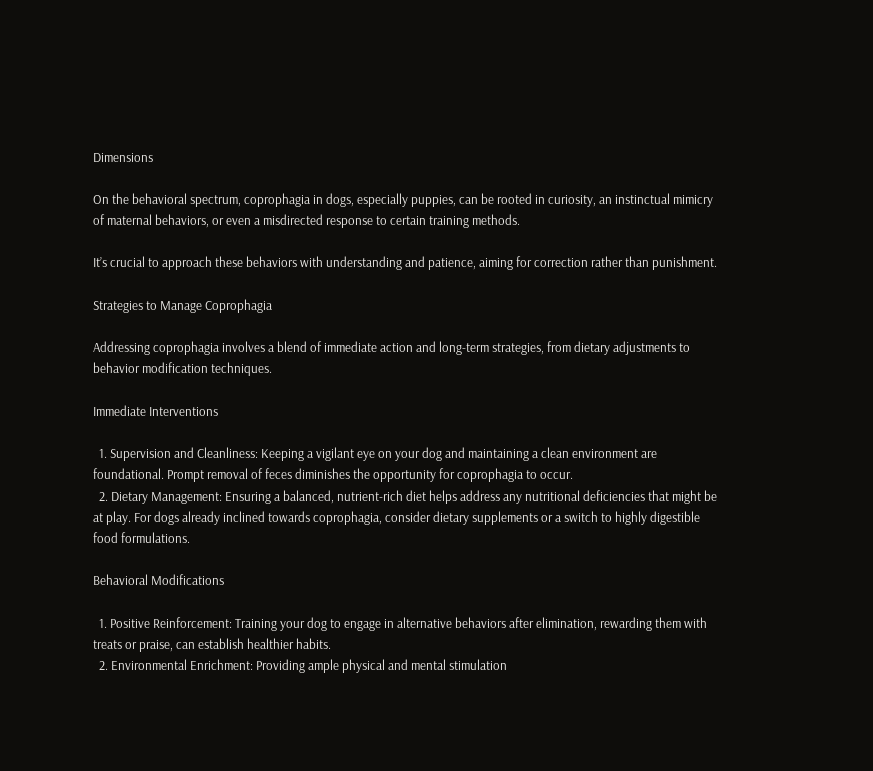Dimensions

On the behavioral spectrum, coprophagia in dogs, especially puppies, can be rooted in curiosity, an instinctual mimicry of maternal behaviors, or even a misdirected response to certain training methods.

It’s crucial to approach these behaviors with understanding and patience, aiming for correction rather than punishment.

Strategies to Manage Coprophagia

Addressing coprophagia involves a blend of immediate action and long-term strategies, from dietary adjustments to behavior modification techniques.

Immediate Interventions

  1. Supervision and Cleanliness: Keeping a vigilant eye on your dog and maintaining a clean environment are foundational. Prompt removal of feces diminishes the opportunity for coprophagia to occur.
  2. Dietary Management: Ensuring a balanced, nutrient-rich diet helps address any nutritional deficiencies that might be at play. For dogs already inclined towards coprophagia, consider dietary supplements or a switch to highly digestible food formulations.

Behavioral Modifications

  1. Positive Reinforcement: Training your dog to engage in alternative behaviors after elimination, rewarding them with treats or praise, can establish healthier habits.
  2. Environmental Enrichment: Providing ample physical and mental stimulation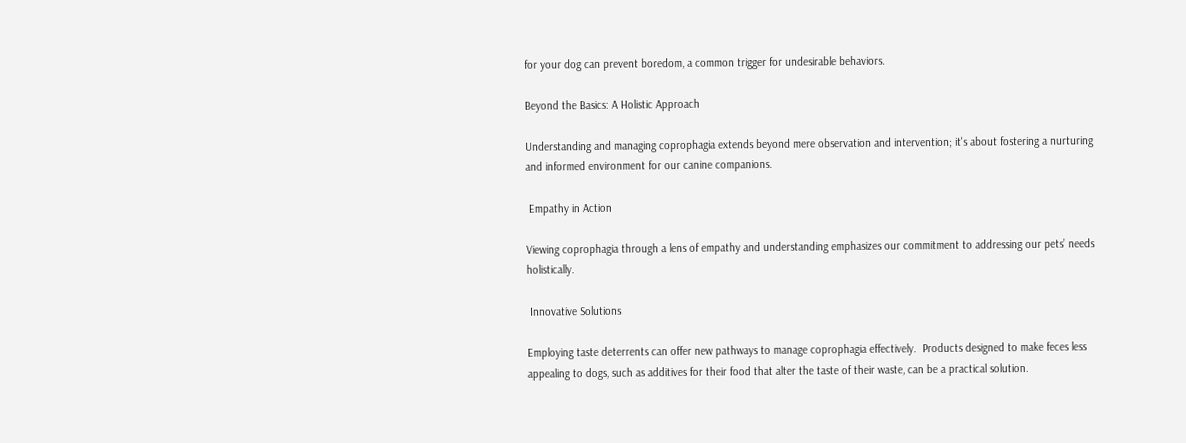for your dog can prevent boredom, a common trigger for undesirable behaviors.

Beyond the Basics: A Holistic Approach

Understanding and managing coprophagia extends beyond mere observation and intervention; it's about fostering a nurturing and informed environment for our canine companions.

 Empathy in Action

Viewing coprophagia through a lens of empathy and understanding emphasizes our commitment to addressing our pets’ needs holistically.

 Innovative Solutions

Employing taste deterrents can offer new pathways to manage coprophagia effectively.  Products designed to make feces less appealing to dogs, such as additives for their food that alter the taste of their waste, can be a practical solution.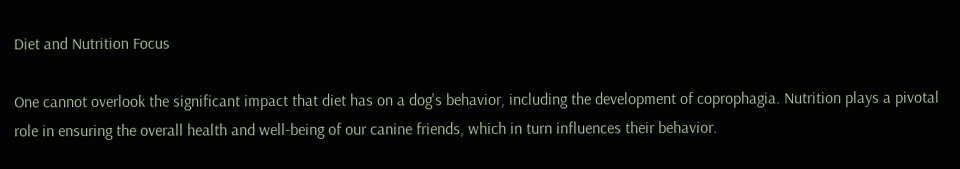Diet and Nutrition Focus

One cannot overlook the significant impact that diet has on a dog's behavior, including the development of coprophagia. Nutrition plays a pivotal role in ensuring the overall health and well-being of our canine friends, which in turn influences their behavior.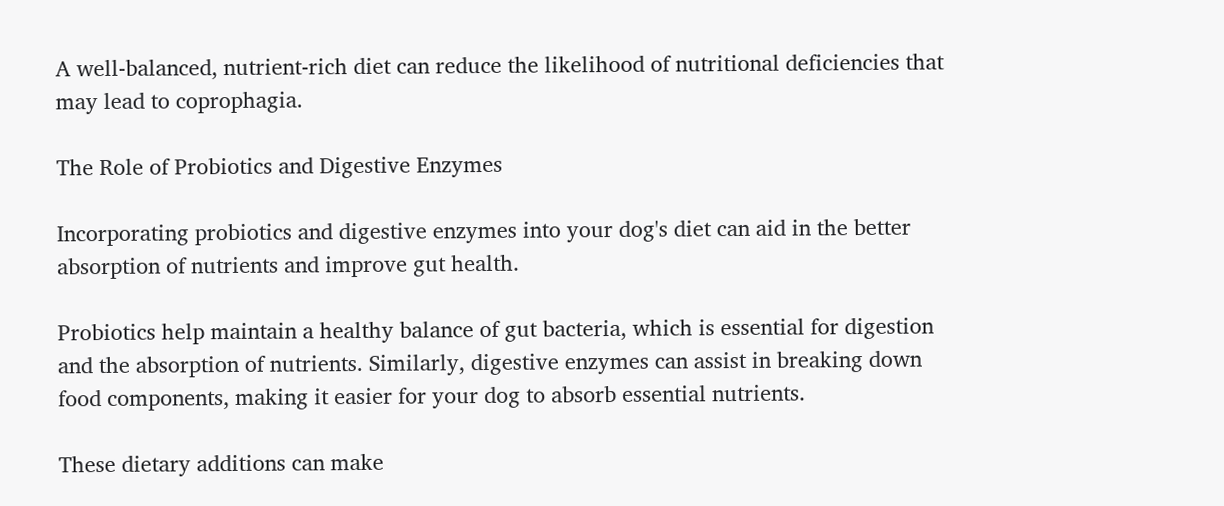A well-balanced, nutrient-rich diet can reduce the likelihood of nutritional deficiencies that may lead to coprophagia.

The Role of Probiotics and Digestive Enzymes

Incorporating probiotics and digestive enzymes into your dog's diet can aid in the better absorption of nutrients and improve gut health.

Probiotics help maintain a healthy balance of gut bacteria, which is essential for digestion and the absorption of nutrients. Similarly, digestive enzymes can assist in breaking down food components, making it easier for your dog to absorb essential nutrients.

These dietary additions can make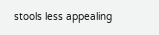stools less appealing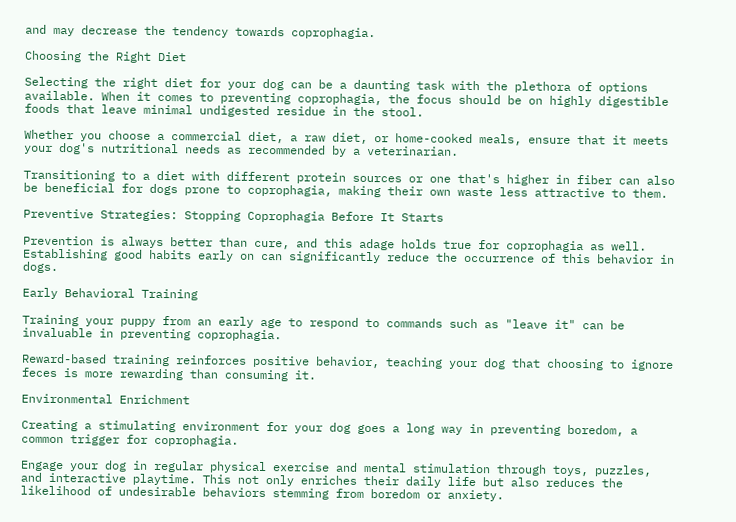and may decrease the tendency towards coprophagia.

Choosing the Right Diet

Selecting the right diet for your dog can be a daunting task with the plethora of options available. When it comes to preventing coprophagia, the focus should be on highly digestible foods that leave minimal undigested residue in the stool.

Whether you choose a commercial diet, a raw diet, or home-cooked meals, ensure that it meets your dog's nutritional needs as recommended by a veterinarian.

Transitioning to a diet with different protein sources or one that's higher in fiber can also be beneficial for dogs prone to coprophagia, making their own waste less attractive to them.

Preventive Strategies: Stopping Coprophagia Before It Starts

Prevention is always better than cure, and this adage holds true for coprophagia as well. Establishing good habits early on can significantly reduce the occurrence of this behavior in dogs.

Early Behavioral Training

Training your puppy from an early age to respond to commands such as "leave it" can be invaluable in preventing coprophagia.

Reward-based training reinforces positive behavior, teaching your dog that choosing to ignore feces is more rewarding than consuming it.

Environmental Enrichment

Creating a stimulating environment for your dog goes a long way in preventing boredom, a common trigger for coprophagia.

Engage your dog in regular physical exercise and mental stimulation through toys, puzzles, and interactive playtime. This not only enriches their daily life but also reduces the likelihood of undesirable behaviors stemming from boredom or anxiety.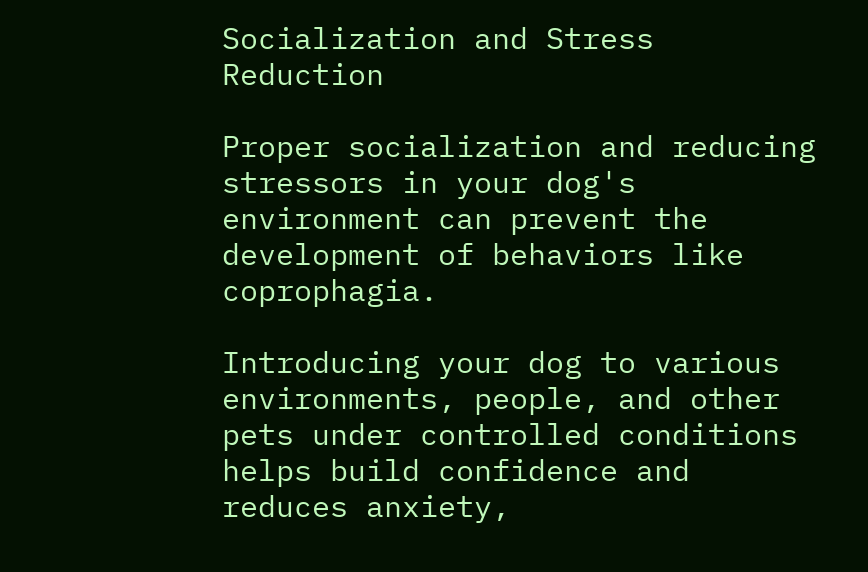Socialization and Stress Reduction

Proper socialization and reducing stressors in your dog's environment can prevent the development of behaviors like coprophagia.

Introducing your dog to various environments, people, and other pets under controlled conditions helps build confidence and reduces anxiety,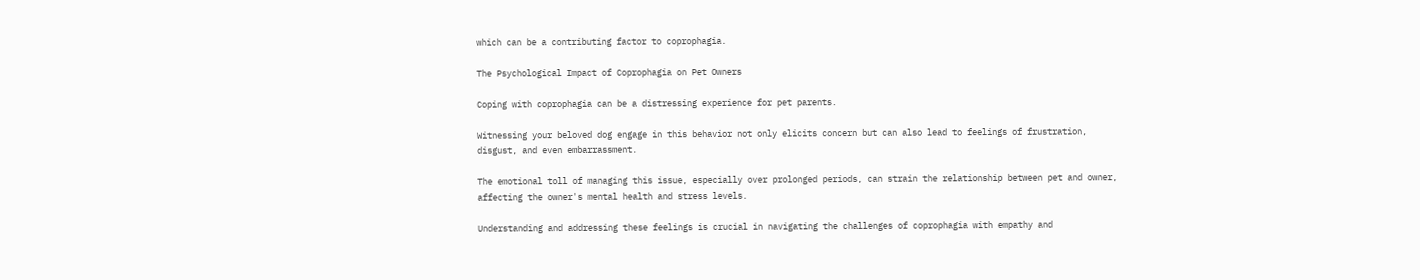which can be a contributing factor to coprophagia.

The Psychological Impact of Coprophagia on Pet Owners

Coping with coprophagia can be a distressing experience for pet parents.

Witnessing your beloved dog engage in this behavior not only elicits concern but can also lead to feelings of frustration, disgust, and even embarrassment.

The emotional toll of managing this issue, especially over prolonged periods, can strain the relationship between pet and owner, affecting the owner's mental health and stress levels.

Understanding and addressing these feelings is crucial in navigating the challenges of coprophagia with empathy and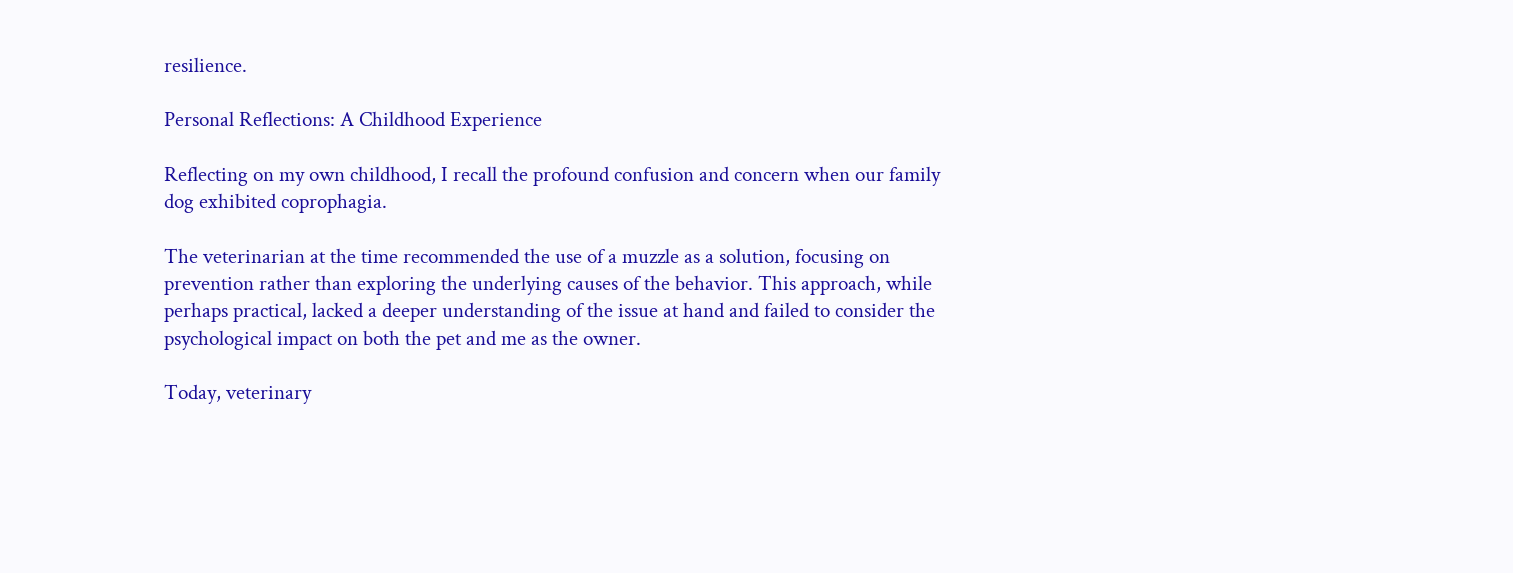resilience.

Personal Reflections: A Childhood Experience

Reflecting on my own childhood, I recall the profound confusion and concern when our family dog exhibited coprophagia.

The veterinarian at the time recommended the use of a muzzle as a solution, focusing on prevention rather than exploring the underlying causes of the behavior. This approach, while perhaps practical, lacked a deeper understanding of the issue at hand and failed to consider the psychological impact on both the pet and me as the owner.

Today, veterinary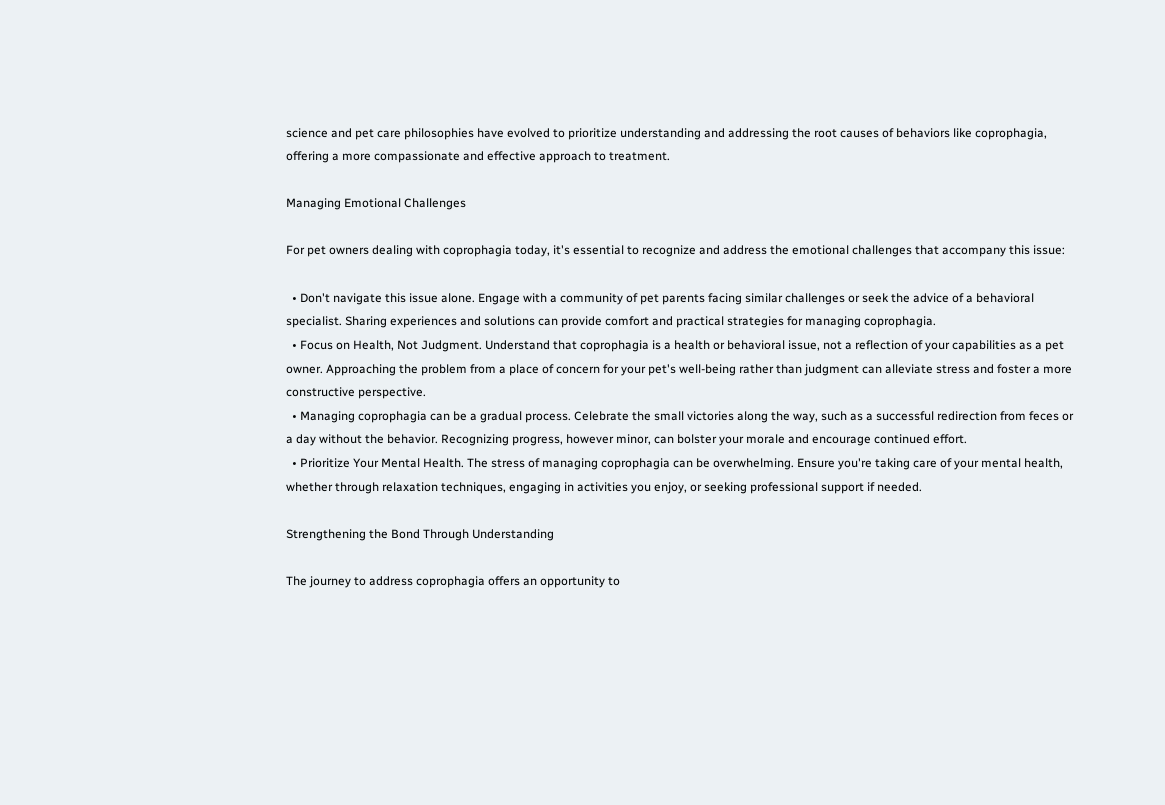science and pet care philosophies have evolved to prioritize understanding and addressing the root causes of behaviors like coprophagia, offering a more compassionate and effective approach to treatment.

Managing Emotional Challenges

For pet owners dealing with coprophagia today, it's essential to recognize and address the emotional challenges that accompany this issue:

  • Don't navigate this issue alone. Engage with a community of pet parents facing similar challenges or seek the advice of a behavioral specialist. Sharing experiences and solutions can provide comfort and practical strategies for managing coprophagia.
  • Focus on Health, Not Judgment. Understand that coprophagia is a health or behavioral issue, not a reflection of your capabilities as a pet owner. Approaching the problem from a place of concern for your pet's well-being rather than judgment can alleviate stress and foster a more constructive perspective.
  • Managing coprophagia can be a gradual process. Celebrate the small victories along the way, such as a successful redirection from feces or a day without the behavior. Recognizing progress, however minor, can bolster your morale and encourage continued effort.
  • Prioritize Your Mental Health. The stress of managing coprophagia can be overwhelming. Ensure you're taking care of your mental health, whether through relaxation techniques, engaging in activities you enjoy, or seeking professional support if needed.

Strengthening the Bond Through Understanding

The journey to address coprophagia offers an opportunity to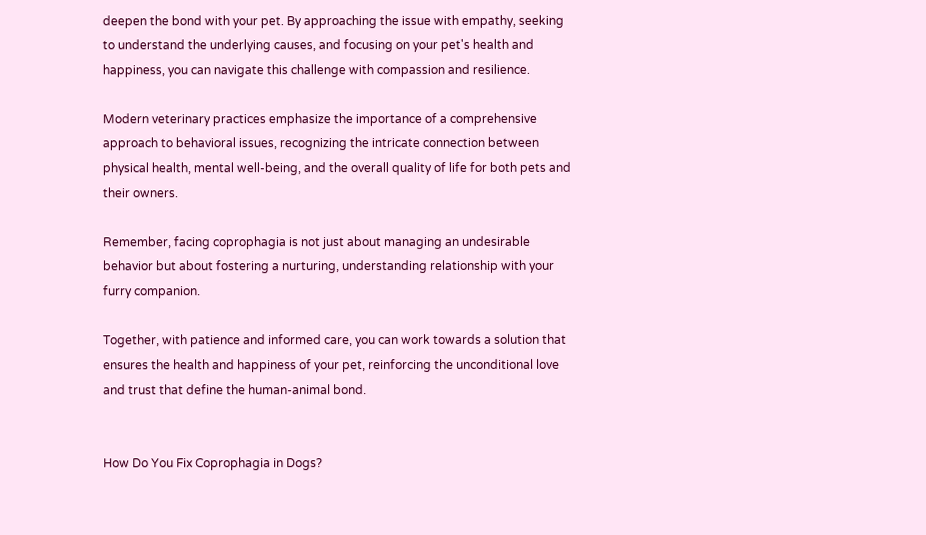deepen the bond with your pet. By approaching the issue with empathy, seeking to understand the underlying causes, and focusing on your pet's health and happiness, you can navigate this challenge with compassion and resilience.

Modern veterinary practices emphasize the importance of a comprehensive approach to behavioral issues, recognizing the intricate connection between physical health, mental well-being, and the overall quality of life for both pets and their owners.

Remember, facing coprophagia is not just about managing an undesirable behavior but about fostering a nurturing, understanding relationship with your furry companion.

Together, with patience and informed care, you can work towards a solution that ensures the health and happiness of your pet, reinforcing the unconditional love and trust that define the human-animal bond.


How Do You Fix Coprophagia in Dogs?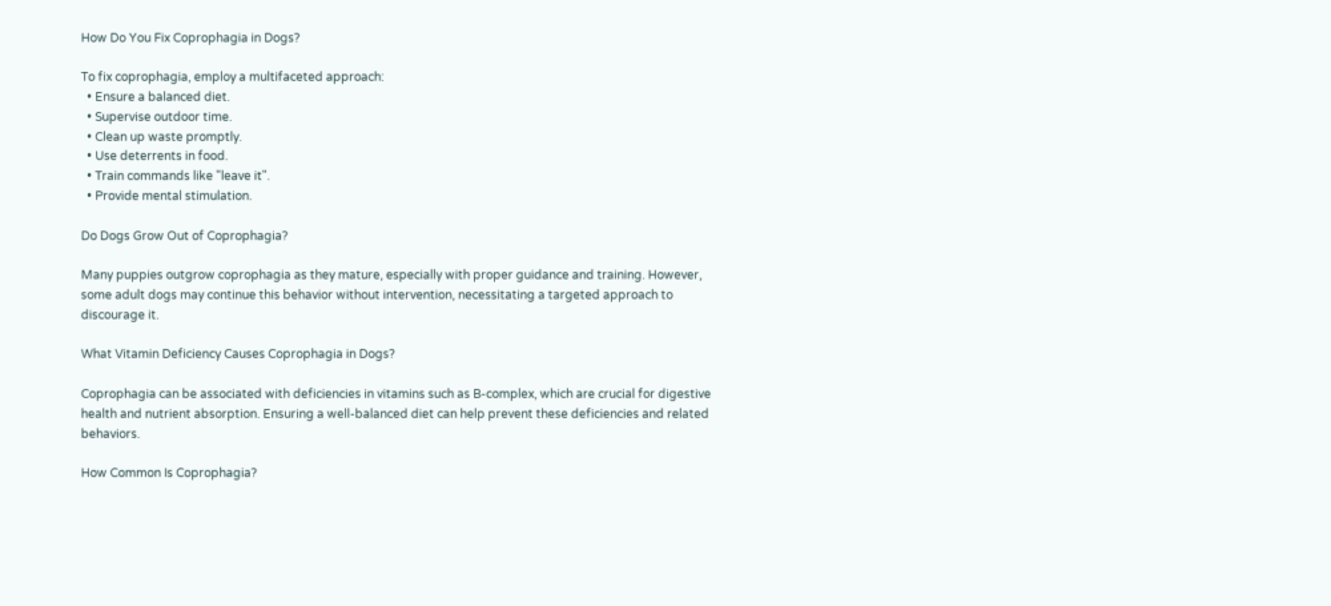How Do You Fix Coprophagia in Dogs?

To fix coprophagia, employ a multifaceted approach:
  • Ensure a balanced diet.
  • Supervise outdoor time.
  • Clean up waste promptly.
  • Use deterrents in food.
  • Train commands like "leave it".
  • Provide mental stimulation.

Do Dogs Grow Out of Coprophagia?

Many puppies outgrow coprophagia as they mature, especially with proper guidance and training. However, some adult dogs may continue this behavior without intervention, necessitating a targeted approach to discourage it.

What Vitamin Deficiency Causes Coprophagia in Dogs?

Coprophagia can be associated with deficiencies in vitamins such as B-complex, which are crucial for digestive health and nutrient absorption. Ensuring a well-balanced diet can help prevent these deficiencies and related behaviors.

How Common Is Coprophagia?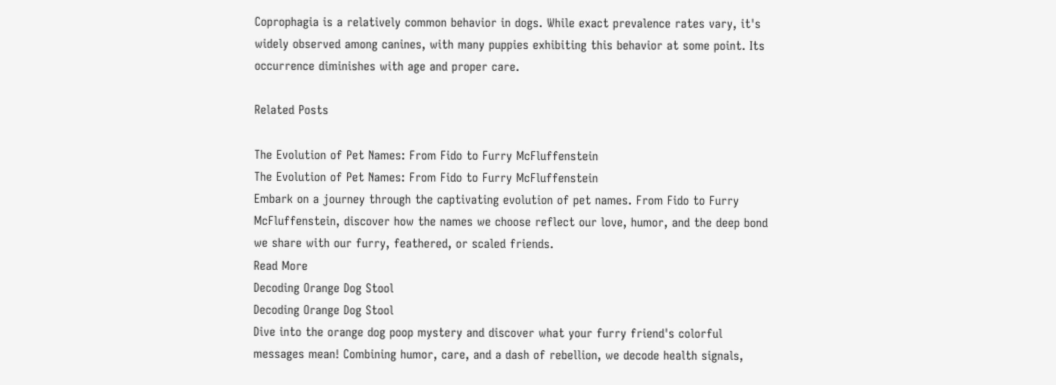Coprophagia is a relatively common behavior in dogs. While exact prevalence rates vary, it's widely observed among canines, with many puppies exhibiting this behavior at some point. Its occurrence diminishes with age and proper care.

Related Posts

The Evolution of Pet Names: From Fido to Furry McFluffenstein
The Evolution of Pet Names: From Fido to Furry McFluffenstein
Embark on a journey through the captivating evolution of pet names. From Fido to Furry McFluffenstein, discover how the names we choose reflect our love, humor, and the deep bond we share with our furry, feathered, or scaled friends.
Read More
Decoding Orange Dog Stool
Decoding Orange Dog Stool
Dive into the orange dog poop mystery and discover what your furry friend's colorful messages mean! Combining humor, care, and a dash of rebellion, we decode health signals,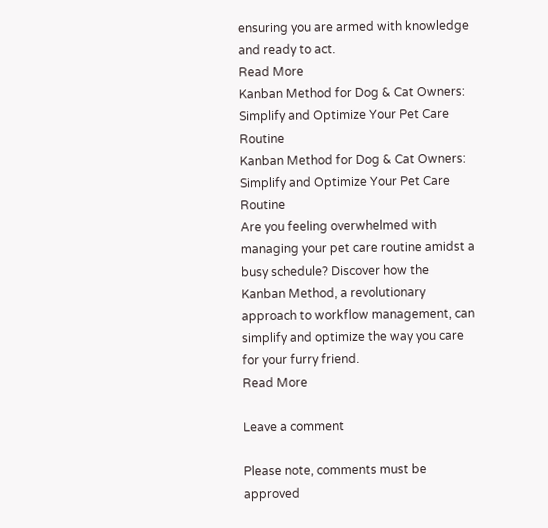ensuring you are armed with knowledge and ready to act.
Read More
Kanban Method for Dog & Cat Owners: Simplify and Optimize Your Pet Care Routine
Kanban Method for Dog & Cat Owners: Simplify and Optimize Your Pet Care Routine
Are you feeling overwhelmed with managing your pet care routine amidst a busy schedule? Discover how the Kanban Method, a revolutionary approach to workflow management, can simplify and optimize the way you care for your furry friend.
Read More

Leave a comment

Please note, comments must be approved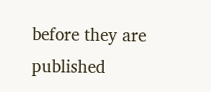before they are published